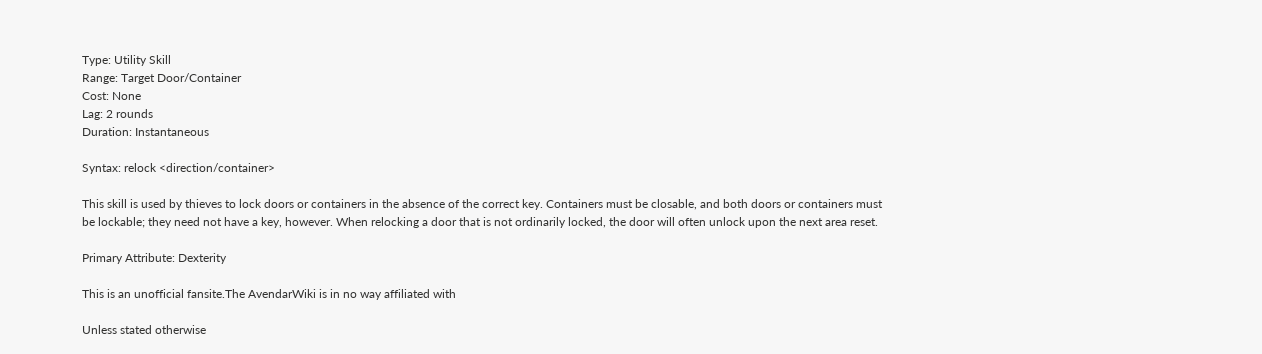Type: Utility Skill
Range: Target Door/Container
Cost: None
Lag: 2 rounds
Duration: Instantaneous

Syntax: relock <direction/container>

This skill is used by thieves to lock doors or containers in the absence of the correct key. Containers must be closable, and both doors or containers must be lockable; they need not have a key, however. When relocking a door that is not ordinarily locked, the door will often unlock upon the next area reset.

Primary Attribute: Dexterity

This is an unofficial fansite.The AvendarWiki is in no way affiliated with

Unless stated otherwise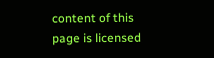content of this page is licensed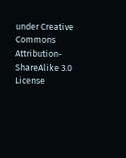under Creative Commons Attribution-ShareAlike 3.0 License